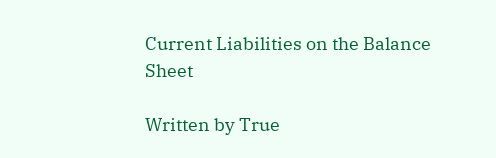Current Liabilities on the Balance Sheet

Written by True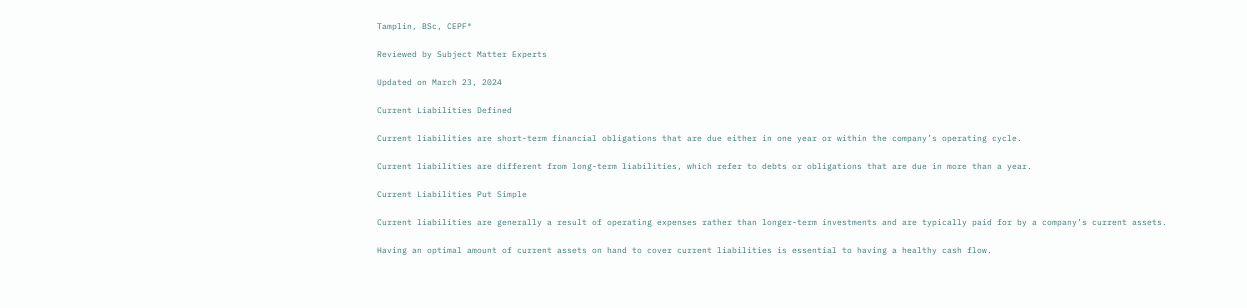Tamplin, BSc, CEPF®

Reviewed by Subject Matter Experts

Updated on March 23, 2024

Current Liabilities Defined

Current liabilities are short-term financial obligations that are due either in one year or within the company’s operating cycle.

Current liabilities are different from long-term liabilities, which refer to debts or obligations that are due in more than a year.

Current Liabilities Put Simple

Current liabilities are generally a result of operating expenses rather than longer-term investments and are typically paid for by a company’s current assets.

Having an optimal amount of current assets on hand to cover current liabilities is essential to having a healthy cash flow.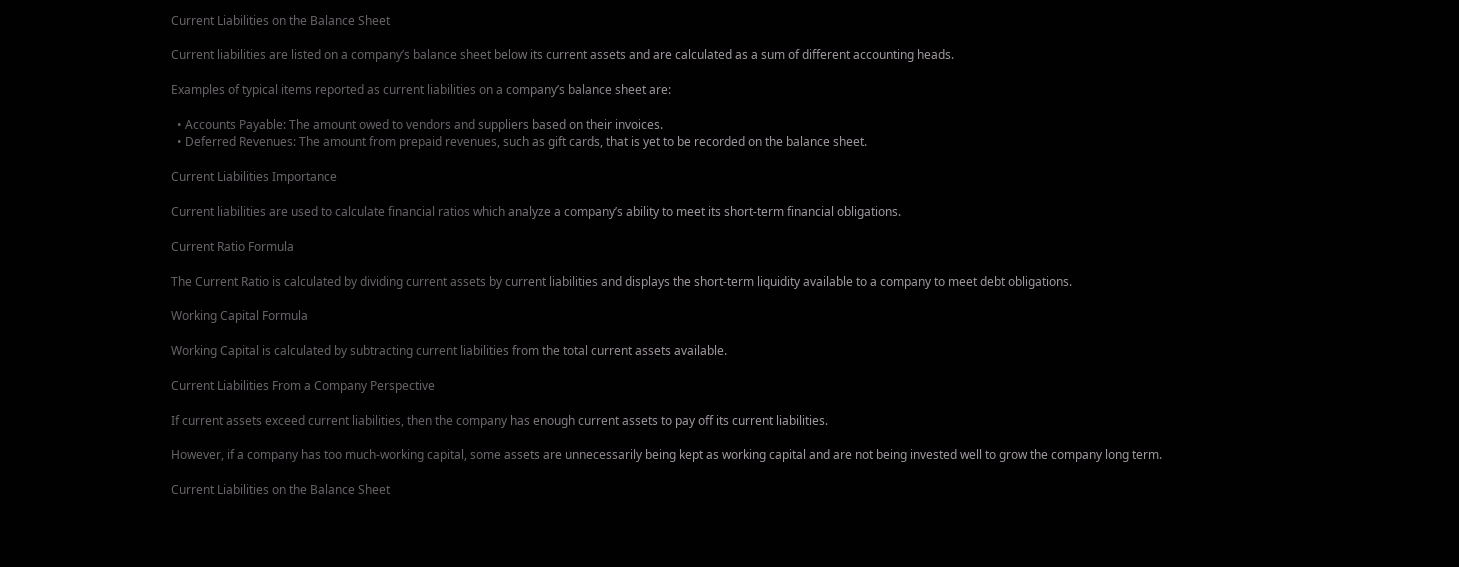Current Liabilities on the Balance Sheet

Current liabilities are listed on a company’s balance sheet below its current assets and are calculated as a sum of different accounting heads.

Examples of typical items reported as current liabilities on a company’s balance sheet are:

  • Accounts Payable: The amount owed to vendors and suppliers based on their invoices.
  • Deferred Revenues: The amount from prepaid revenues, such as gift cards, that is yet to be recorded on the balance sheet.

Current Liabilities Importance

Current liabilities are used to calculate financial ratios which analyze a company’s ability to meet its short-term financial obligations.

Current Ratio Formula

The Current Ratio is calculated by dividing current assets by current liabilities and displays the short-term liquidity available to a company to meet debt obligations.

Working Capital Formula

Working Capital is calculated by subtracting current liabilities from the total current assets available.

Current Liabilities From a Company Perspective

If current assets exceed current liabilities, then the company has enough current assets to pay off its current liabilities.

However, if a company has too much-working capital, some assets are unnecessarily being kept as working capital and are not being invested well to grow the company long term.

Current Liabilities on the Balance Sheet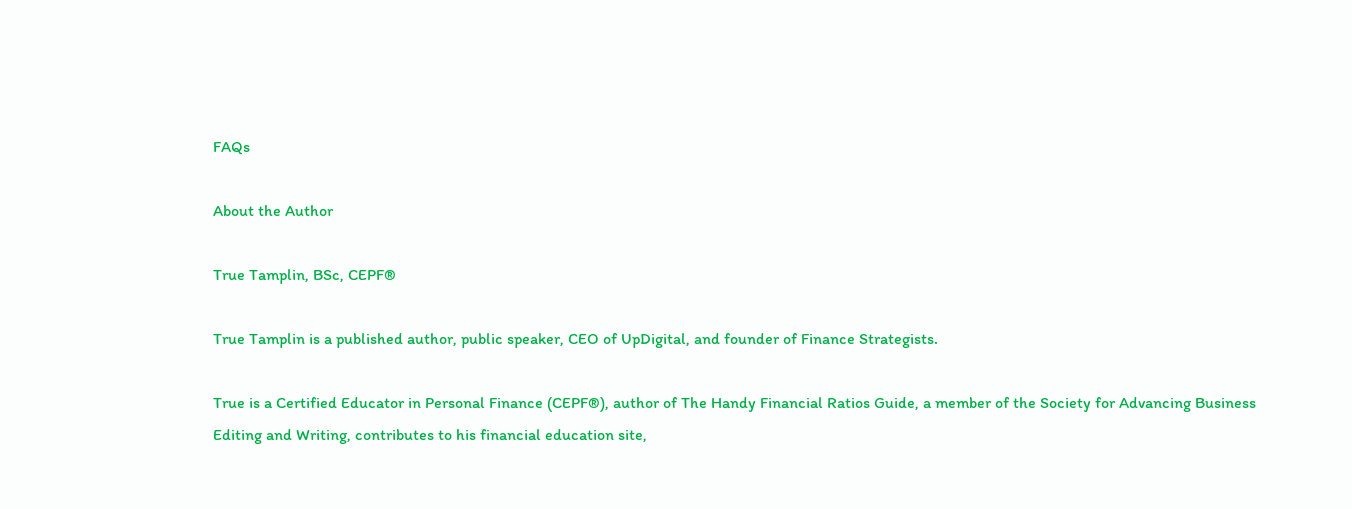FAQs

About the Author

True Tamplin, BSc, CEPF®

True Tamplin is a published author, public speaker, CEO of UpDigital, and founder of Finance Strategists.

True is a Certified Educator in Personal Finance (CEPF®), author of The Handy Financial Ratios Guide, a member of the Society for Advancing Business Editing and Writing, contributes to his financial education site,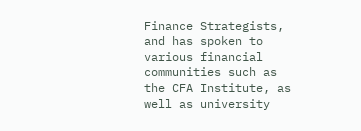Finance Strategists, and has spoken to various financial communities such as the CFA Institute, as well as university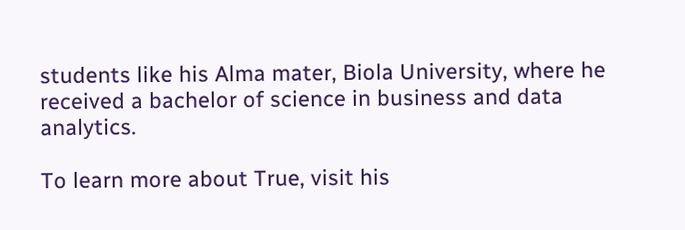students like his Alma mater, Biola University, where he received a bachelor of science in business and data analytics.

To learn more about True, visit his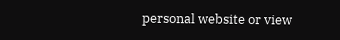personal website or view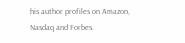his author profiles on Amazon, Nasdaq and Forbes.